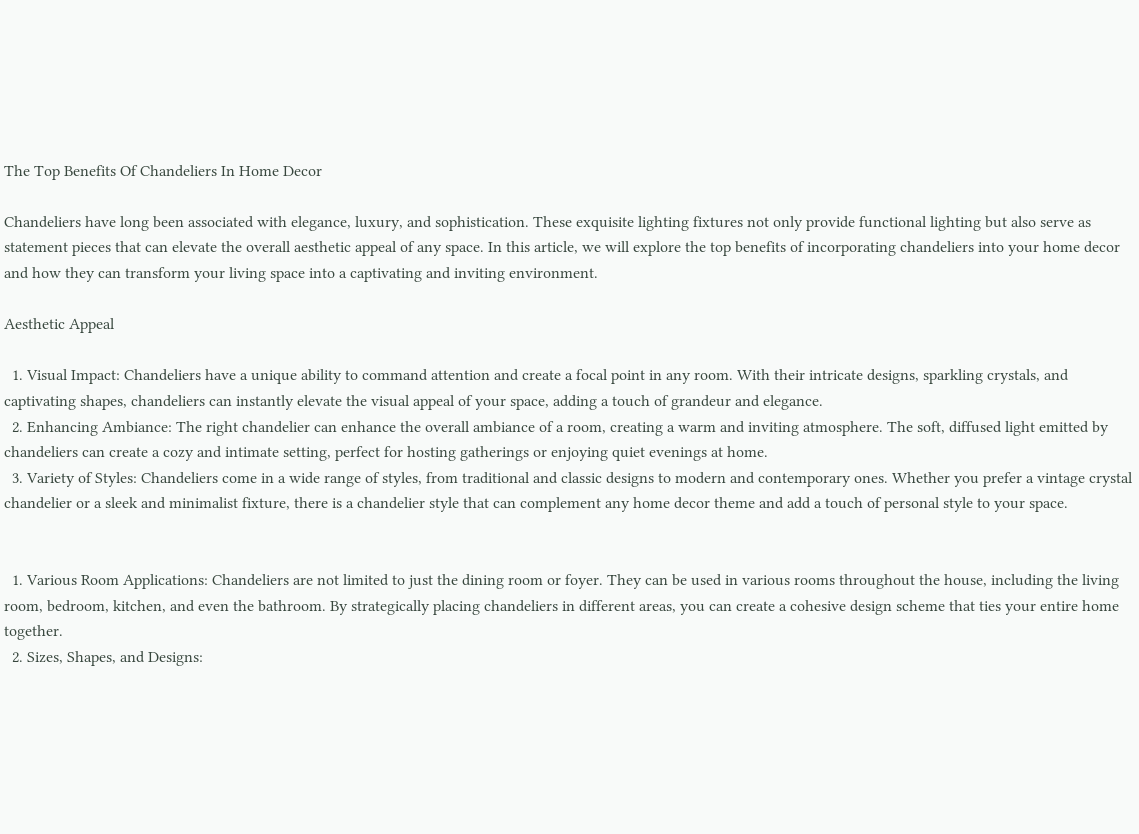The Top Benefits Of Chandeliers In Home Decor

Chandeliers have long been associated with elegance, luxury, and sophistication. These exquisite lighting fixtures not only provide functional lighting but also serve as statement pieces that can elevate the overall aesthetic appeal of any space. In this article, we will explore the top benefits of incorporating chandeliers into your home decor and how they can transform your living space into a captivating and inviting environment.

Aesthetic Appeal

  1. Visual Impact: Chandeliers have a unique ability to command attention and create a focal point in any room. With their intricate designs, sparkling crystals, and captivating shapes, chandeliers can instantly elevate the visual appeal of your space, adding a touch of grandeur and elegance.
  2. Enhancing Ambiance: The right chandelier can enhance the overall ambiance of a room, creating a warm and inviting atmosphere. The soft, diffused light emitted by chandeliers can create a cozy and intimate setting, perfect for hosting gatherings or enjoying quiet evenings at home.
  3. Variety of Styles: Chandeliers come in a wide range of styles, from traditional and classic designs to modern and contemporary ones. Whether you prefer a vintage crystal chandelier or a sleek and minimalist fixture, there is a chandelier style that can complement any home decor theme and add a touch of personal style to your space.


  1. Various Room Applications: Chandeliers are not limited to just the dining room or foyer. They can be used in various rooms throughout the house, including the living room, bedroom, kitchen, and even the bathroom. By strategically placing chandeliers in different areas, you can create a cohesive design scheme that ties your entire home together.
  2. Sizes, Shapes, and Designs: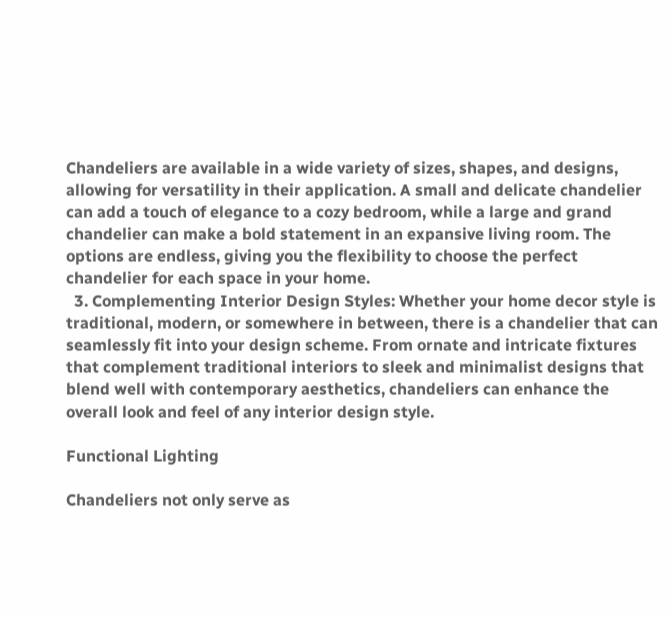Chandeliers are available in a wide variety of sizes, shapes, and designs, allowing for versatility in their application. A small and delicate chandelier can add a touch of elegance to a cozy bedroom, while a large and grand chandelier can make a bold statement in an expansive living room. The options are endless, giving you the flexibility to choose the perfect chandelier for each space in your home.
  3. Complementing Interior Design Styles: Whether your home decor style is traditional, modern, or somewhere in between, there is a chandelier that can seamlessly fit into your design scheme. From ornate and intricate fixtures that complement traditional interiors to sleek and minimalist designs that blend well with contemporary aesthetics, chandeliers can enhance the overall look and feel of any interior design style.

Functional Lighting

Chandeliers not only serve as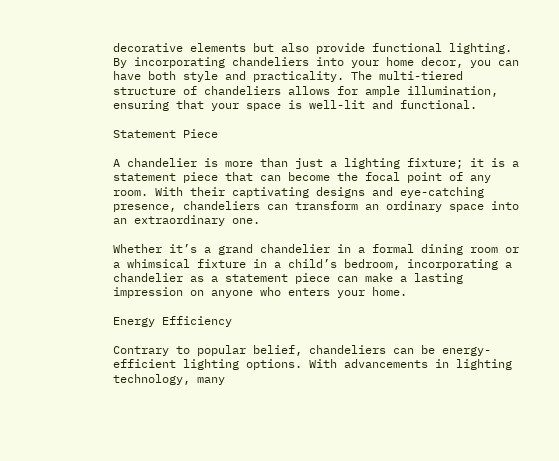decorative elements but also provide functional lighting. By incorporating chandeliers into your home decor, you can have both style and practicality. The multi-tiered structure of chandeliers allows for ample illumination, ensuring that your space is well-lit and functional.

Statement Piece

A chandelier is more than just a lighting fixture; it is a statement piece that can become the focal point of any room. With their captivating designs and eye-catching presence, chandeliers can transform an ordinary space into an extraordinary one.

Whether it’s a grand chandelier in a formal dining room or a whimsical fixture in a child’s bedroom, incorporating a chandelier as a statement piece can make a lasting impression on anyone who enters your home.

Energy Efficiency

Contrary to popular belief, chandeliers can be energy-efficient lighting options. With advancements in lighting technology, many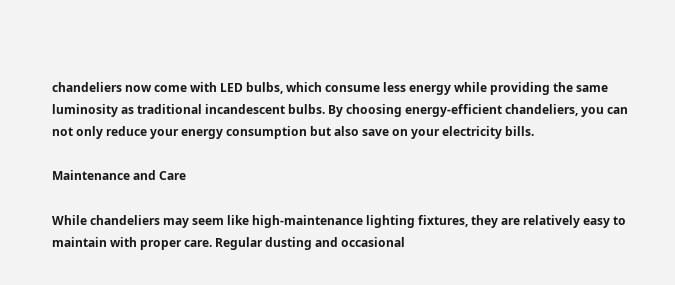chandeliers now come with LED bulbs, which consume less energy while providing the same luminosity as traditional incandescent bulbs. By choosing energy-efficient chandeliers, you can not only reduce your energy consumption but also save on your electricity bills.

Maintenance and Care

While chandeliers may seem like high-maintenance lighting fixtures, they are relatively easy to maintain with proper care. Regular dusting and occasional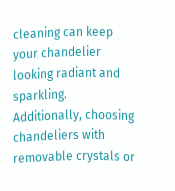cleaning can keep your chandelier looking radiant and sparkling. Additionally, choosing chandeliers with removable crystals or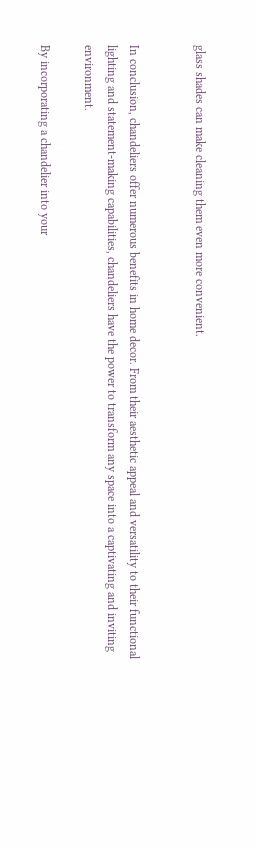glass shades can make cleaning them even more convenient.


In conclusion, chandeliers offer numerous benefits in home decor. From their aesthetic appeal and versatility to their functional lighting and statement-making capabilities, chandeliers have the power to transform any space into a captivating and inviting environment.

By incorporating a chandelier into your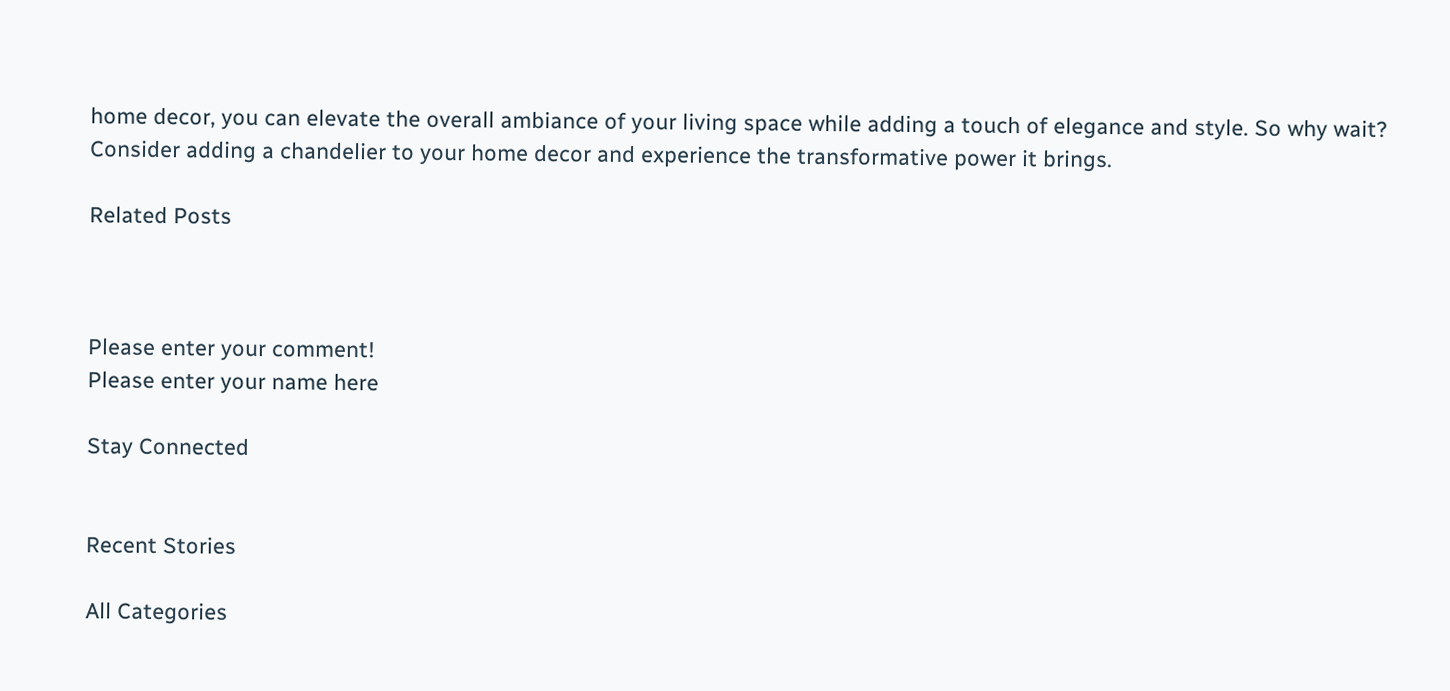home decor, you can elevate the overall ambiance of your living space while adding a touch of elegance and style. So why wait? Consider adding a chandelier to your home decor and experience the transformative power it brings.

Related Posts



Please enter your comment!
Please enter your name here

Stay Connected


Recent Stories

All Categories